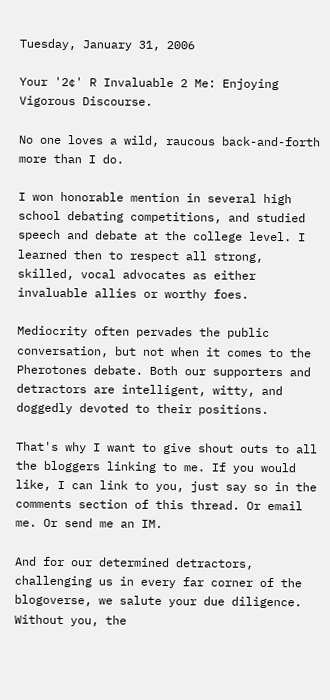Tuesday, January 31, 2006

Your '2¢' R Invaluable 2 Me: Enjoying Vigorous Discourse.

No one loves a wild, raucous back-and-forth more than I do.

I won honorable mention in several high school debating competitions, and studied speech and debate at the college level. I learned then to respect all strong, skilled, vocal advocates as either invaluable allies or worthy foes.

Mediocrity often pervades the public conversation, but not when it comes to the Pherotones debate. Both our supporters and detractors are intelligent, witty, and doggedly devoted to their positions.

That's why I want to give shout outs to all the bloggers linking to me. If you would like, I can link to you, just say so in the comments section of this thread. Or email me. Or send me an IM.

And for our determined detractors, challenging us in every far corner of the blogoverse, we salute your due diligence. Without you, the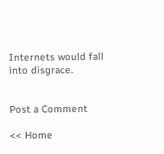Internets would fall into disgrace.


Post a Comment

<< Home